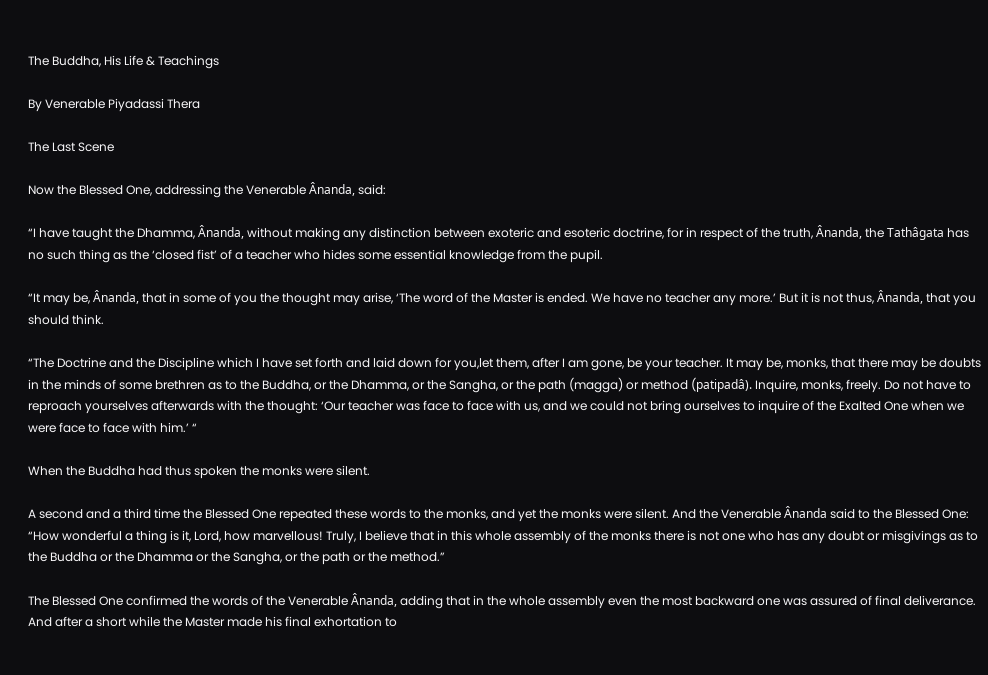The Buddha, His Life & Teachings

By Venerable Piyadassi Thera

The Last Scene

Now the Blessed One, addressing the Venerable Ânanda, said:

“I have taught the Dhamma, Ânanda, without making any distinction between exoteric and esoteric doctrine, for in respect of the truth, Ânanda, the Tathâgata has no such thing as the ‘closed fist’ of a teacher who hides some essential knowledge from the pupil.

“It may be, Ânanda, that in some of you the thought may arise, ‘The word of the Master is ended. We have no teacher any more.’ But it is not thus, Ânanda, that you should think.

“The Doctrine and the Discipline which I have set forth and laid down for you,let them, after I am gone, be your teacher. It may be, monks, that there may be doubts in the minds of some brethren as to the Buddha, or the Dhamma, or the Sangha, or the path (magga) or method (patipadâ). Inquire, monks, freely. Do not have to reproach yourselves afterwards with the thought: ‘Our teacher was face to face with us, and we could not bring ourselves to inquire of the Exalted One when we were face to face with him.’ “

When the Buddha had thus spoken the monks were silent.

A second and a third time the Blessed One repeated these words to the monks, and yet the monks were silent. And the Venerable Ânanda said to the Blessed One: “How wonderful a thing is it, Lord, how marvellous! Truly, I believe that in this whole assembly of the monks there is not one who has any doubt or misgivings as to the Buddha or the Dhamma or the Sangha, or the path or the method.”

The Blessed One confirmed the words of the Venerable Ânanda, adding that in the whole assembly even the most backward one was assured of final deliverance. And after a short while the Master made his final exhortation to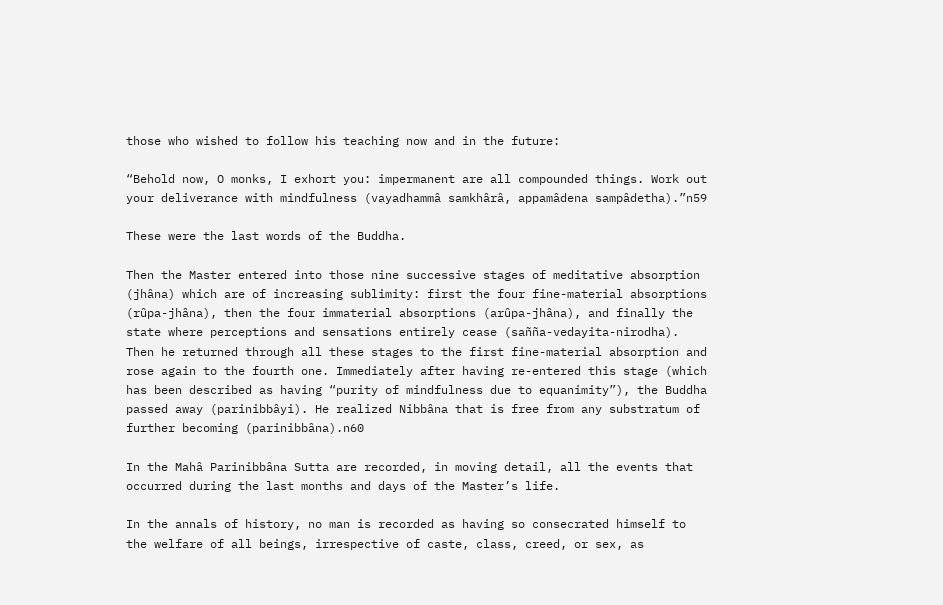those who wished to follow his teaching now and in the future:

“Behold now, O monks, I exhort you: impermanent are all compounded things. Work out your deliverance with mindfulness (vayadhammâ samkhârâ, appamâdena sampâdetha).”n59

These were the last words of the Buddha.

Then the Master entered into those nine successive stages of meditative absorption (jhâna) which are of increasing sublimity: first the four fine-material absorptions (rûpa-jhâna), then the four immaterial absorptions (arûpa-jhâna), and finally the state where perceptions and sensations entirely cease (sañña-vedayita-nirodha). Then he returned through all these stages to the first fine-material absorption and rose again to the fourth one. Immediately after having re-entered this stage (which has been described as having “purity of mindfulness due to equanimity”), the Buddha passed away (parinibbâyi). He realized Nibbâna that is free from any substratum of further becoming (parinibbâna).n60

In the Mahâ Parinibbâna Sutta are recorded, in moving detail, all the events that occurred during the last months and days of the Master’s life.

In the annals of history, no man is recorded as having so consecrated himself to the welfare of all beings, irrespective of caste, class, creed, or sex, as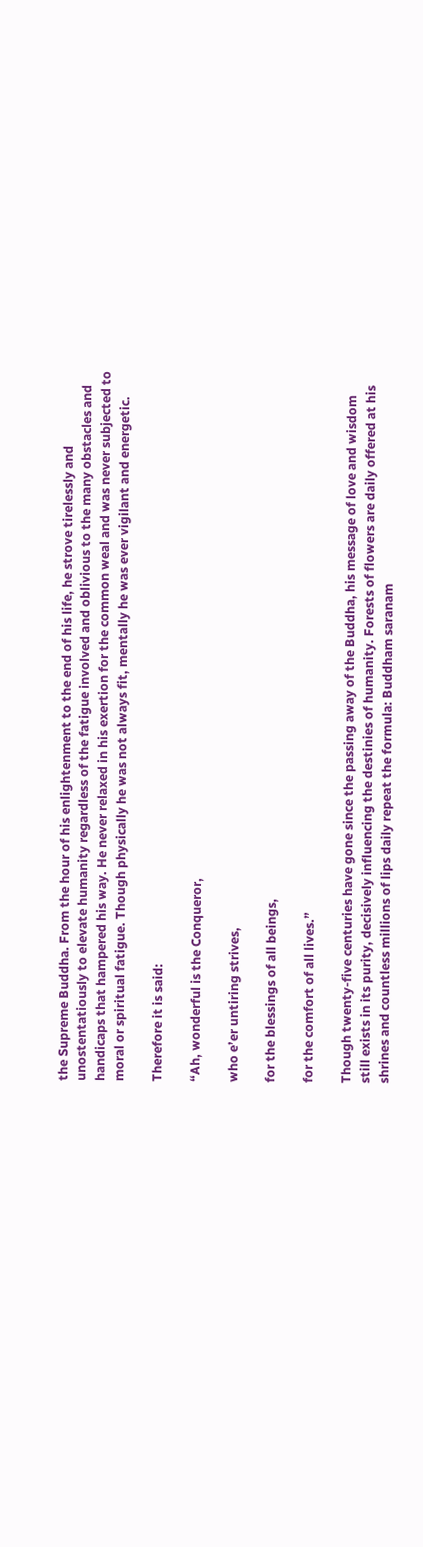the Supreme Buddha. From the hour of his enlightenment to the end of his life, he strove tirelessly and unostentatiously to elevate humanity regardless of the fatigue involved and oblivious to the many obstacles and handicaps that hampered his way. He never relaxed in his exertion for the common weal and was never subjected to moral or spiritual fatigue. Though physically he was not always fit, mentally he was ever vigilant and energetic.

Therefore it is said:

“Ah, wonderful is the Conqueror,

who e’er untiring strives,

for the blessings of all beings,

for the comfort of all lives.”

Though twenty-five centuries have gone since the passing away of the Buddha, his message of love and wisdom still exists in its purity, decisively influencing the destinies of humanity. Forests of flowers are daily offered at his shrines and countless millions of lips daily repeat the formula: Buddham saranam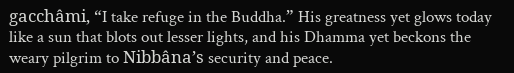gacchâmi, “I take refuge in the Buddha.” His greatness yet glows today like a sun that blots out lesser lights, and his Dhamma yet beckons the weary pilgrim to Nibbâna’s security and peace.